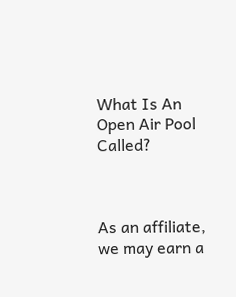What Is An Open Air Pool Called?



As an affiliate, we may earn a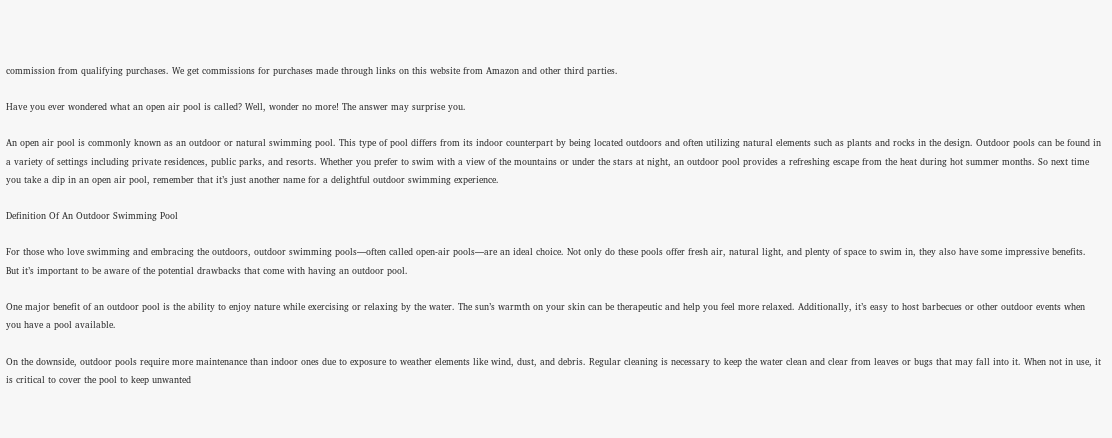commission from qualifying purchases. We get commissions for purchases made through links on this website from Amazon and other third parties.

Have you ever wondered what an open air pool is called? Well, wonder no more! The answer may surprise you.

An open air pool is commonly known as an outdoor or natural swimming pool. This type of pool differs from its indoor counterpart by being located outdoors and often utilizing natural elements such as plants and rocks in the design. Outdoor pools can be found in a variety of settings including private residences, public parks, and resorts. Whether you prefer to swim with a view of the mountains or under the stars at night, an outdoor pool provides a refreshing escape from the heat during hot summer months. So next time you take a dip in an open air pool, remember that it’s just another name for a delightful outdoor swimming experience.

Definition Of An Outdoor Swimming Pool

For those who love swimming and embracing the outdoors, outdoor swimming pools—often called open-air pools—are an ideal choice. Not only do these pools offer fresh air, natural light, and plenty of space to swim in, they also have some impressive benefits. But it’s important to be aware of the potential drawbacks that come with having an outdoor pool.

One major benefit of an outdoor pool is the ability to enjoy nature while exercising or relaxing by the water. The sun’s warmth on your skin can be therapeutic and help you feel more relaxed. Additionally, it’s easy to host barbecues or other outdoor events when you have a pool available.

On the downside, outdoor pools require more maintenance than indoor ones due to exposure to weather elements like wind, dust, and debris. Regular cleaning is necessary to keep the water clean and clear from leaves or bugs that may fall into it. When not in use, it is critical to cover the pool to keep unwanted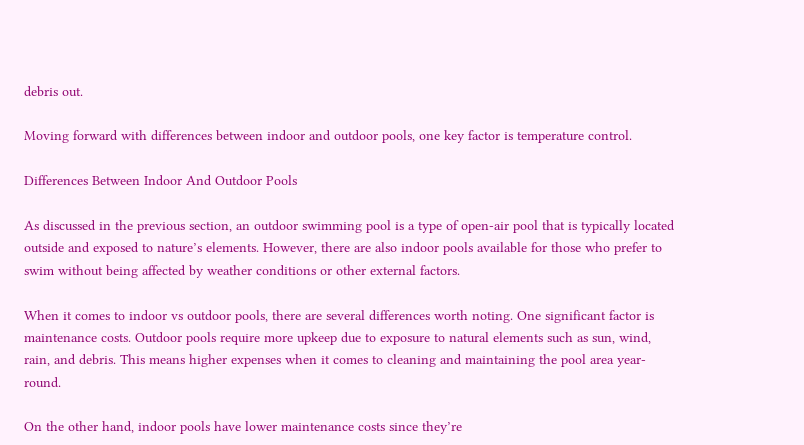debris out.

Moving forward with differences between indoor and outdoor pools, one key factor is temperature control.

Differences Between Indoor And Outdoor Pools

As discussed in the previous section, an outdoor swimming pool is a type of open-air pool that is typically located outside and exposed to nature’s elements. However, there are also indoor pools available for those who prefer to swim without being affected by weather conditions or other external factors.

When it comes to indoor vs outdoor pools, there are several differences worth noting. One significant factor is maintenance costs. Outdoor pools require more upkeep due to exposure to natural elements such as sun, wind, rain, and debris. This means higher expenses when it comes to cleaning and maintaining the pool area year-round.

On the other hand, indoor pools have lower maintenance costs since they’re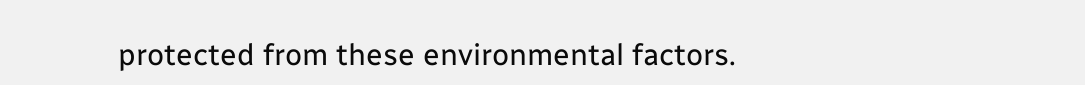protected from these environmental factors.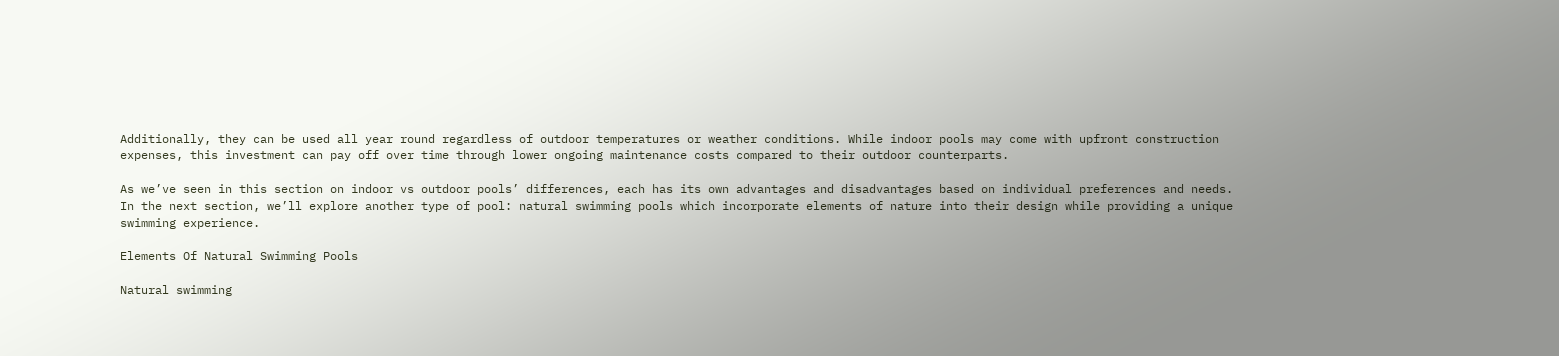Additionally, they can be used all year round regardless of outdoor temperatures or weather conditions. While indoor pools may come with upfront construction expenses, this investment can pay off over time through lower ongoing maintenance costs compared to their outdoor counterparts.

As we’ve seen in this section on indoor vs outdoor pools’ differences, each has its own advantages and disadvantages based on individual preferences and needs. In the next section, we’ll explore another type of pool: natural swimming pools which incorporate elements of nature into their design while providing a unique swimming experience.

Elements Of Natural Swimming Pools

Natural swimming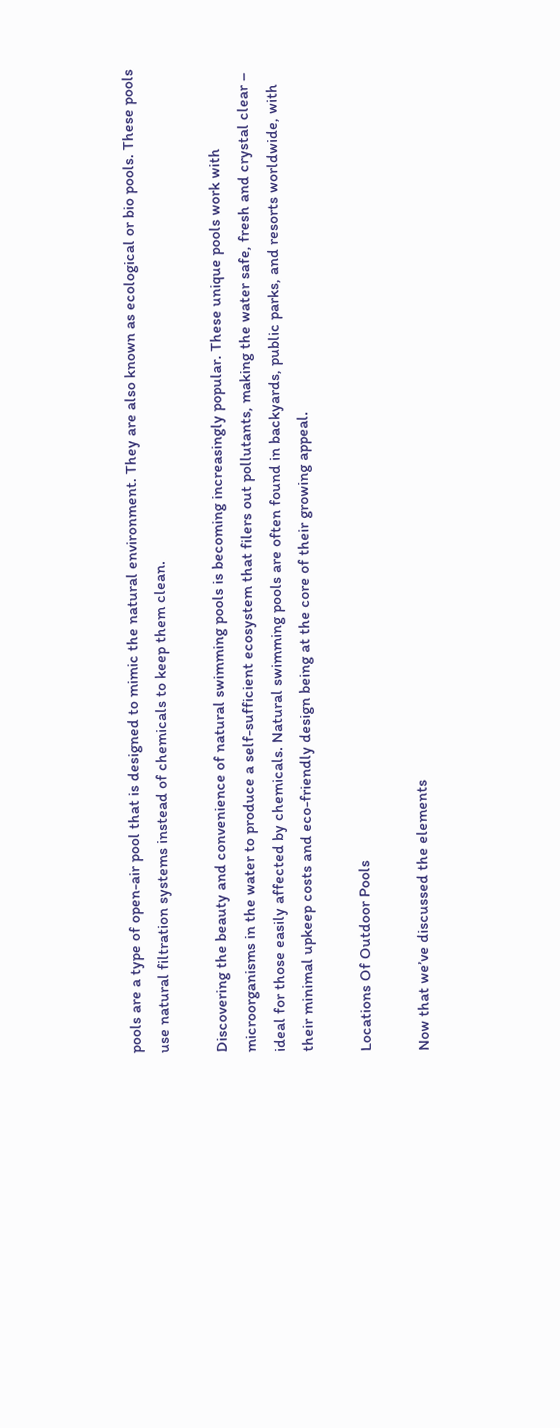pools are a type of open-air pool that is designed to mimic the natural environment. They are also known as ecological or bio pools. These pools use natural filtration systems instead of chemicals to keep them clean.

Discovering the beauty and convenience of natural swimming pools is becoming increasingly popular. These unique pools work with microorganisms in the water to produce a self-sufficient ecosystem that filers out pollutants, making the water safe, fresh and crystal clear – ideal for those easily affected by chemicals. Natural swimming pools are often found in backyards, public parks, and resorts worldwide, with their minimal upkeep costs and eco-friendly design being at the core of their growing appeal.

Locations Of Outdoor Pools

Now that we’ve discussed the elements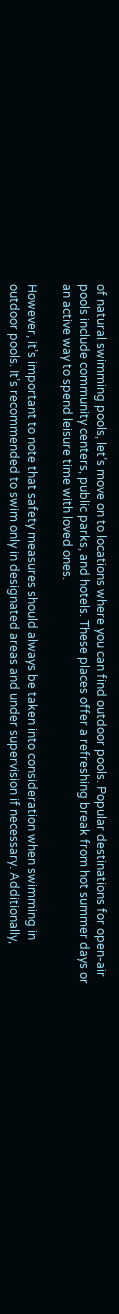of natural swimming pools, let’s move on to locations where you can find outdoor pools. Popular destinations for open-air pools include community centers, public parks, and hotels. These places offer a refreshing break from hot summer days or an active way to spend leisure time with loved ones.

However, it’s important to note that safety measures should always be taken into consideration when swimming in outdoor pools. It’s recommended to swim only in designated areas and under supervision if necessary. Additionally,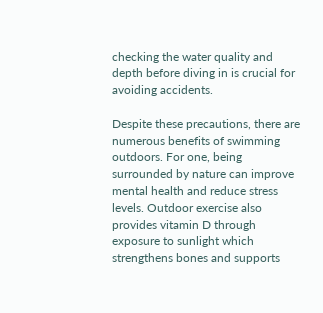checking the water quality and depth before diving in is crucial for avoiding accidents.

Despite these precautions, there are numerous benefits of swimming outdoors. For one, being surrounded by nature can improve mental health and reduce stress levels. Outdoor exercise also provides vitamin D through exposure to sunlight which strengthens bones and supports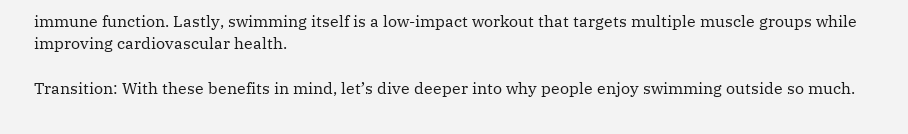immune function. Lastly, swimming itself is a low-impact workout that targets multiple muscle groups while improving cardiovascular health.

Transition: With these benefits in mind, let’s dive deeper into why people enjoy swimming outside so much.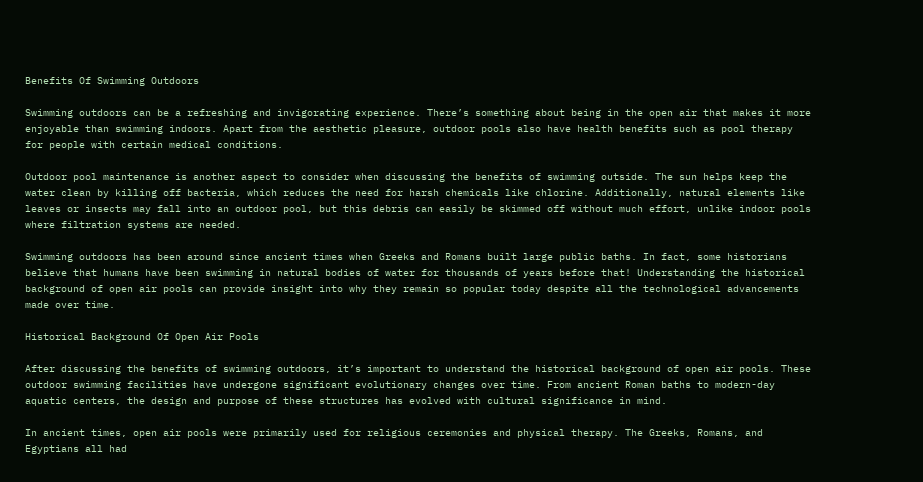Benefits Of Swimming Outdoors

Swimming outdoors can be a refreshing and invigorating experience. There’s something about being in the open air that makes it more enjoyable than swimming indoors. Apart from the aesthetic pleasure, outdoor pools also have health benefits such as pool therapy for people with certain medical conditions.

Outdoor pool maintenance is another aspect to consider when discussing the benefits of swimming outside. The sun helps keep the water clean by killing off bacteria, which reduces the need for harsh chemicals like chlorine. Additionally, natural elements like leaves or insects may fall into an outdoor pool, but this debris can easily be skimmed off without much effort, unlike indoor pools where filtration systems are needed.

Swimming outdoors has been around since ancient times when Greeks and Romans built large public baths. In fact, some historians believe that humans have been swimming in natural bodies of water for thousands of years before that! Understanding the historical background of open air pools can provide insight into why they remain so popular today despite all the technological advancements made over time.

Historical Background Of Open Air Pools

After discussing the benefits of swimming outdoors, it’s important to understand the historical background of open air pools. These outdoor swimming facilities have undergone significant evolutionary changes over time. From ancient Roman baths to modern-day aquatic centers, the design and purpose of these structures has evolved with cultural significance in mind.

In ancient times, open air pools were primarily used for religious ceremonies and physical therapy. The Greeks, Romans, and Egyptians all had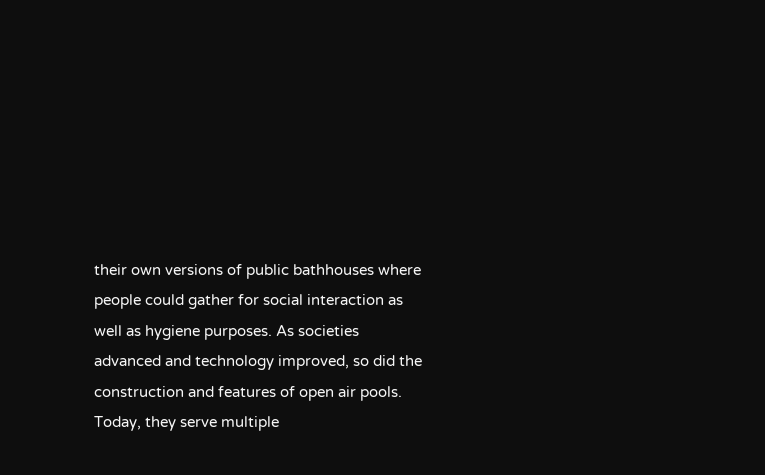their own versions of public bathhouses where people could gather for social interaction as well as hygiene purposes. As societies advanced and technology improved, so did the construction and features of open air pools. Today, they serve multiple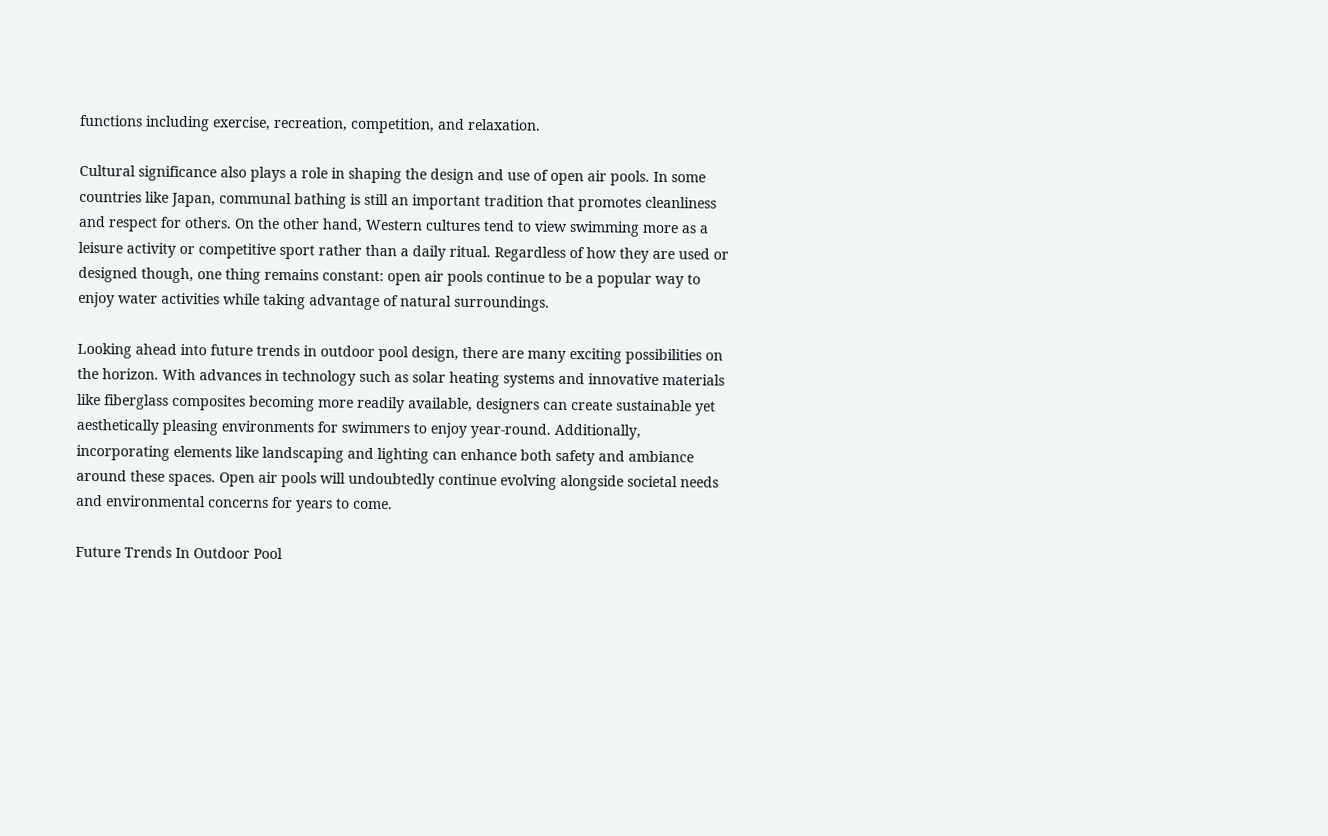functions including exercise, recreation, competition, and relaxation.

Cultural significance also plays a role in shaping the design and use of open air pools. In some countries like Japan, communal bathing is still an important tradition that promotes cleanliness and respect for others. On the other hand, Western cultures tend to view swimming more as a leisure activity or competitive sport rather than a daily ritual. Regardless of how they are used or designed though, one thing remains constant: open air pools continue to be a popular way to enjoy water activities while taking advantage of natural surroundings.

Looking ahead into future trends in outdoor pool design, there are many exciting possibilities on the horizon. With advances in technology such as solar heating systems and innovative materials like fiberglass composites becoming more readily available, designers can create sustainable yet aesthetically pleasing environments for swimmers to enjoy year-round. Additionally, incorporating elements like landscaping and lighting can enhance both safety and ambiance around these spaces. Open air pools will undoubtedly continue evolving alongside societal needs and environmental concerns for years to come.

Future Trends In Outdoor Pool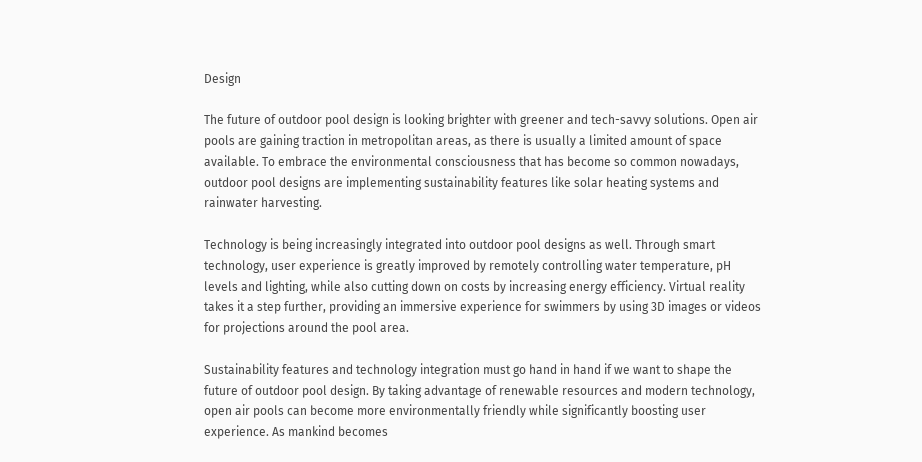Design

The future of outdoor pool design is looking brighter with greener and tech-savvy solutions. Open air pools are gaining traction in metropolitan areas, as there is usually a limited amount of space available. To embrace the environmental consciousness that has become so common nowadays, outdoor pool designs are implementing sustainability features like solar heating systems and rainwater harvesting.

Technology is being increasingly integrated into outdoor pool designs as well. Through smart technology, user experience is greatly improved by remotely controlling water temperature, pH levels and lighting, while also cutting down on costs by increasing energy efficiency. Virtual reality takes it a step further, providing an immersive experience for swimmers by using 3D images or videos for projections around the pool area.

Sustainability features and technology integration must go hand in hand if we want to shape the future of outdoor pool design. By taking advantage of renewable resources and modern technology, open air pools can become more environmentally friendly while significantly boosting user experience. As mankind becomes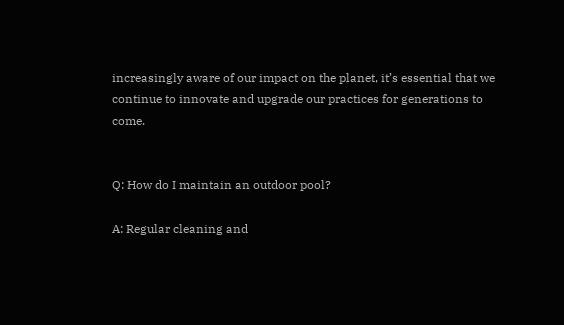increasingly aware of our impact on the planet, it’s essential that we continue to innovate and upgrade our practices for generations to come.


Q: How do I maintain an outdoor pool?

A: Regular cleaning and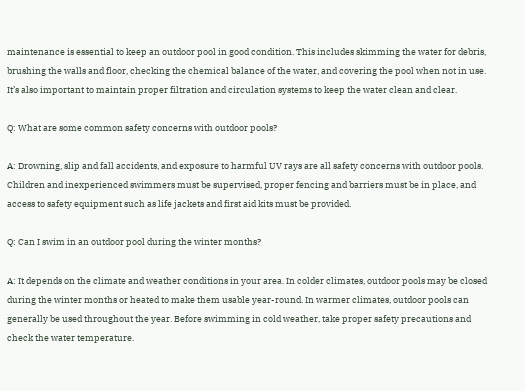maintenance is essential to keep an outdoor pool in good condition. This includes skimming the water for debris, brushing the walls and floor, checking the chemical balance of the water, and covering the pool when not in use. It’s also important to maintain proper filtration and circulation systems to keep the water clean and clear.

Q: What are some common safety concerns with outdoor pools?

A: Drowning, slip and fall accidents, and exposure to harmful UV rays are all safety concerns with outdoor pools. Children and inexperienced swimmers must be supervised, proper fencing and barriers must be in place, and access to safety equipment such as life jackets and first aid kits must be provided.

Q: Can I swim in an outdoor pool during the winter months?

A: It depends on the climate and weather conditions in your area. In colder climates, outdoor pools may be closed during the winter months or heated to make them usable year-round. In warmer climates, outdoor pools can generally be used throughout the year. Before swimming in cold weather, take proper safety precautions and check the water temperature.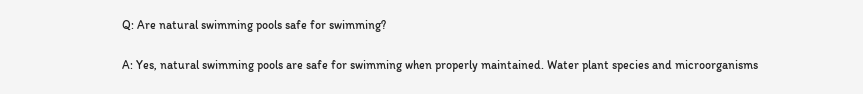Q: Are natural swimming pools safe for swimming?

A: Yes, natural swimming pools are safe for swimming when properly maintained. Water plant species and microorganisms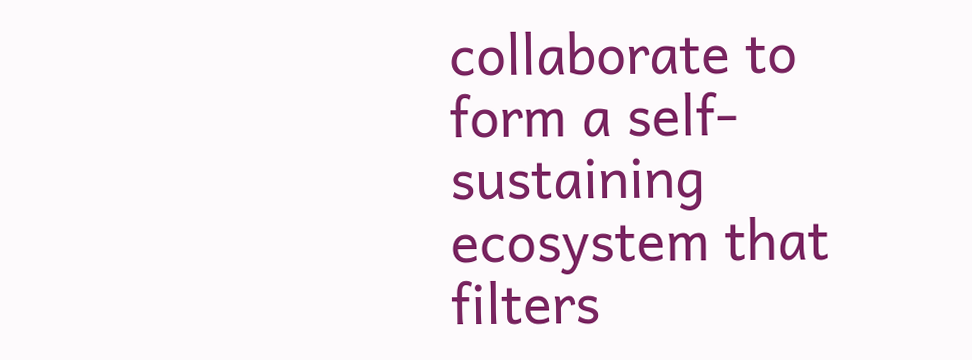collaborate to form a self-sustaining ecosystem that filters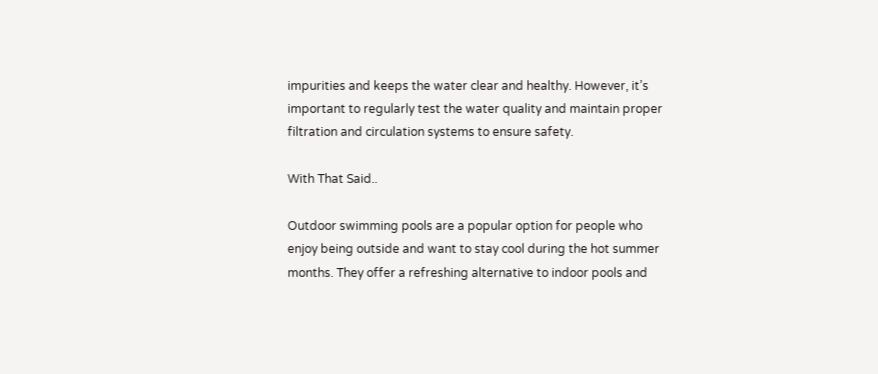impurities and keeps the water clear and healthy. However, it’s important to regularly test the water quality and maintain proper filtration and circulation systems to ensure safety.

With That Said..

Outdoor swimming pools are a popular option for people who enjoy being outside and want to stay cool during the hot summer months. They offer a refreshing alternative to indoor pools and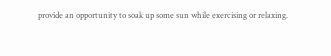provide an opportunity to soak up some sun while exercising or relaxing.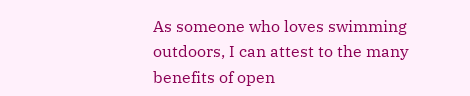As someone who loves swimming outdoors, I can attest to the many benefits of open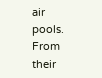air pools. From their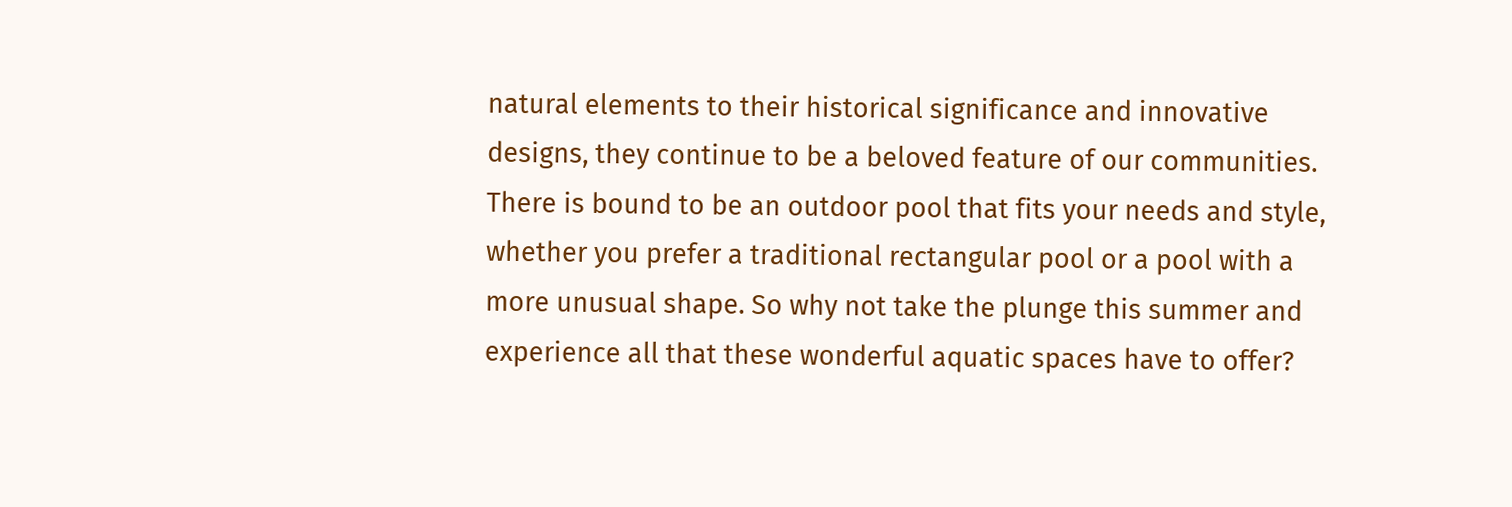natural elements to their historical significance and innovative designs, they continue to be a beloved feature of our communities. There is bound to be an outdoor pool that fits your needs and style, whether you prefer a traditional rectangular pool or a pool with a more unusual shape. So why not take the plunge this summer and experience all that these wonderful aquatic spaces have to offer?